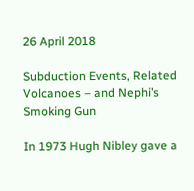26 April 2018

Subduction Events, Related Volcanoes – and Nephi’s Smoking Gun

In 1973 Hugh Nibley gave a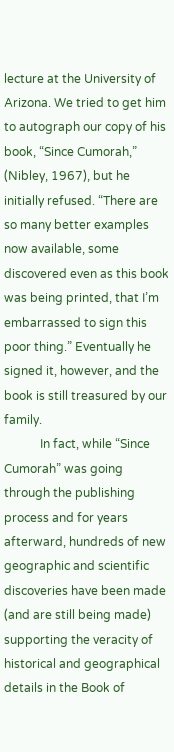lecture at the University of Arizona. We tried to get him to autograph our copy of his book, “Since Cumorah,” (Nibley, 1967), but he initially refused. “There are so many better examples now available, some discovered even as this book was being printed, that I’m embarrassed to sign this poor thing.” Eventually he signed it, however, and the book is still treasured by our family.
            In fact, while “Since Cumorah” was going through the publishing process and for years afterward, hundreds of new geographic and scientific discoveries have been made (and are still being made) supporting the veracity of historical and geographical details in the Book of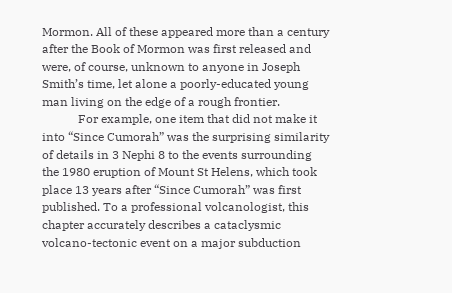Mormon. All of these appeared more than a century after the Book of Mormon was first released and were, of course, unknown to anyone in Joseph Smith’s time, let alone a poorly-educated young man living on the edge of a rough frontier.
            For example, one item that did not make it into “Since Cumorah” was the surprising similarity of details in 3 Nephi 8 to the events surrounding the 1980 eruption of Mount St Helens, which took place 13 years after “Since Cumorah” was first published. To a professional volcanologist, this chapter accurately describes a cataclysmic volcano-tectonic event on a major subduction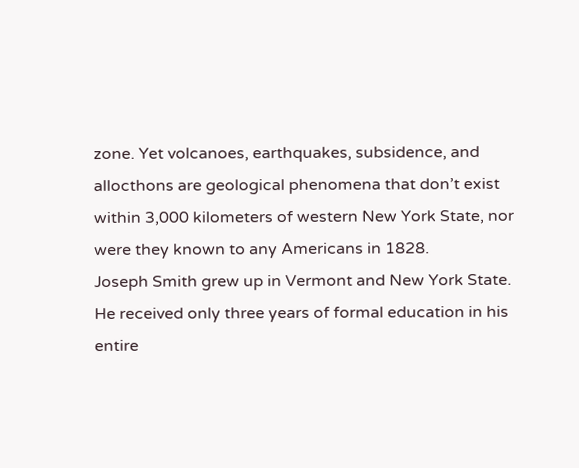zone. Yet volcanoes, earthquakes, subsidence, and allocthons are geological phenomena that don’t exist within 3,000 kilometers of western New York State, nor were they known to any Americans in 1828.
Joseph Smith grew up in Vermont and New York State. He received only three years of formal education in his entire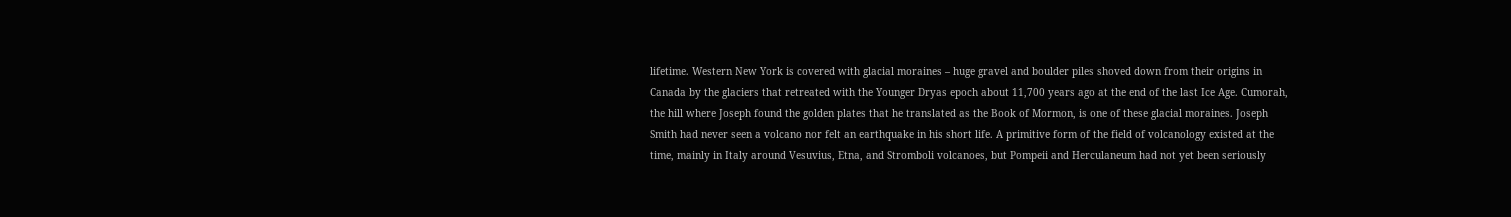lifetime. Western New York is covered with glacial moraines – huge gravel and boulder piles shoved down from their origins in Canada by the glaciers that retreated with the Younger Dryas epoch about 11,700 years ago at the end of the last Ice Age. Cumorah, the hill where Joseph found the golden plates that he translated as the Book of Mormon, is one of these glacial moraines. Joseph Smith had never seen a volcano nor felt an earthquake in his short life. A primitive form of the field of volcanology existed at the time, mainly in Italy around Vesuvius, Etna, and Stromboli volcanoes, but Pompeii and Herculaneum had not yet been seriously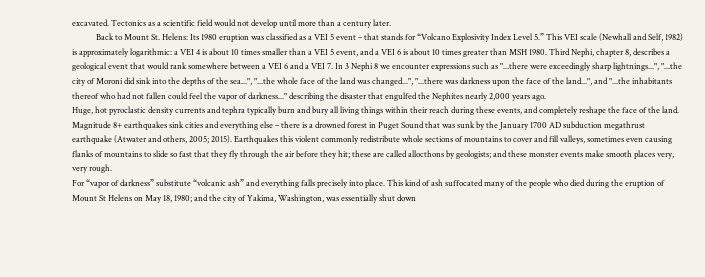excavated. Tectonics as a scientific field would not develop until more than a century later.
            Back to Mount St. Helens: Its 1980 eruption was classified as a VEI 5 event – that stands for “Volcano Explosivity Index Level 5.” This VEI scale (Newhall and Self, 1982) is approximately logarithmic: a VEI 4 is about 10 times smaller than a VEI 5 event, and a VEI 6 is about 10 times greater than MSH 1980. Third Nephi, chapter 8, describes a geological event that would rank somewhere between a VEI 6 and a VEI 7. In 3 Nephi 8 we encounter expressions such as "...there were exceedingly sharp lightnings...", "...the city of Moroni did sink into the depths of the sea...", "...the whole face of the land was changed...", "...there was darkness upon the face of the land...", and "...the inhabitants thereof who had not fallen could feel the vapor of darkness..." describing the disaster that engulfed the Nephites nearly 2,000 years ago.
Huge, hot pyroclastic density currents and tephra typically burn and bury all living things within their reach during these events, and completely reshape the face of the land. Magnitude 8+ earthquakes sink cities and everything else – there is a drowned forest in Puget Sound that was sunk by the January 1700 AD subduction megathrust earthquake (Atwater and others, 2005; 2015). Earthquakes this violent commonly redistribute whole sections of mountains to cover and fill valleys, sometimes even causing flanks of mountains to slide so fast that they fly through the air before they hit; these are called allocthons by geologists; and these monster events make smooth places very, very rough.
For “vapor of darkness” substitute “volcanic ash” and everything falls precisely into place. This kind of ash suffocated many of the people who died during the eruption of Mount St Helens on May 18, 1980; and the city of Yakima, Washington, was essentially shut down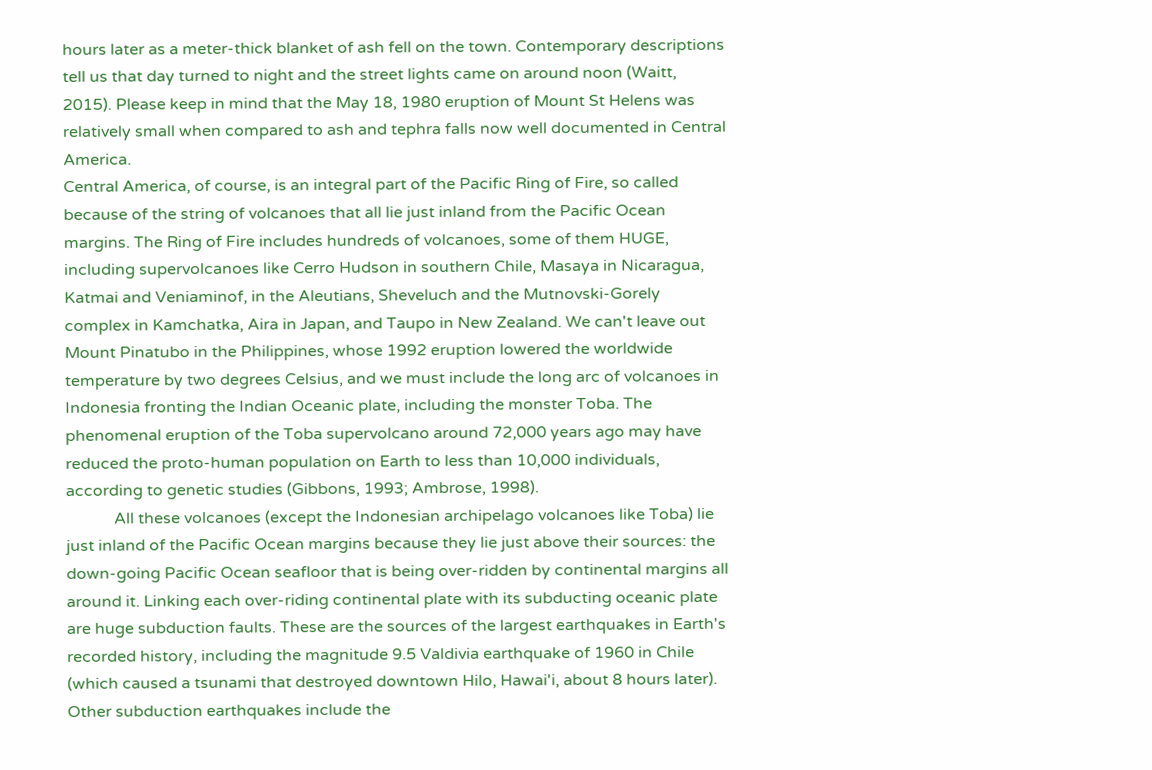hours later as a meter-thick blanket of ash fell on the town. Contemporary descriptions tell us that day turned to night and the street lights came on around noon (Waitt, 2015). Please keep in mind that the May 18, 1980 eruption of Mount St Helens was relatively small when compared to ash and tephra falls now well documented in Central America.
Central America, of course, is an integral part of the Pacific Ring of Fire, so called because of the string of volcanoes that all lie just inland from the Pacific Ocean margins. The Ring of Fire includes hundreds of volcanoes, some of them HUGE, including supervolcanoes like Cerro Hudson in southern Chile, Masaya in Nicaragua, Katmai and Veniaminof, in the Aleutians, Sheveluch and the Mutnovski-Gorely complex in Kamchatka, Aira in Japan, and Taupo in New Zealand. We can't leave out Mount Pinatubo in the Philippines, whose 1992 eruption lowered the worldwide temperature by two degrees Celsius, and we must include the long arc of volcanoes in Indonesia fronting the Indian Oceanic plate, including the monster Toba. The phenomenal eruption of the Toba supervolcano around 72,000 years ago may have reduced the proto-human population on Earth to less than 10,000 individuals, according to genetic studies (Gibbons, 1993; Ambrose, 1998).
            All these volcanoes (except the Indonesian archipelago volcanoes like Toba) lie just inland of the Pacific Ocean margins because they lie just above their sources: the down-going Pacific Ocean seafloor that is being over-ridden by continental margins all around it. Linking each over-riding continental plate with its subducting oceanic plate are huge subduction faults. These are the sources of the largest earthquakes in Earth's recorded history, including the magnitude 9.5 Valdivia earthquake of 1960 in Chile (which caused a tsunami that destroyed downtown Hilo, Hawai'i, about 8 hours later). Other subduction earthquakes include the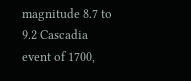magnitude 8.7 to 9.2 Cascadia event of 1700,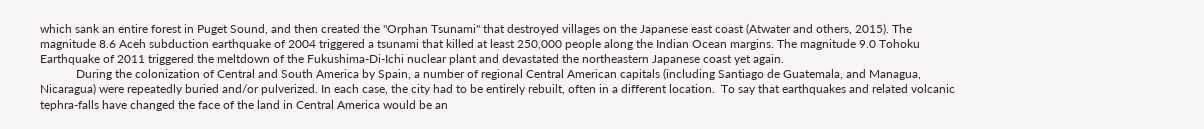which sank an entire forest in Puget Sound, and then created the "Orphan Tsunami" that destroyed villages on the Japanese east coast (Atwater and others, 2015). The magnitude 8.6 Aceh subduction earthquake of 2004 triggered a tsunami that killed at least 250,000 people along the Indian Ocean margins. The magnitude 9.0 Tohoku Earthquake of 2011 triggered the meltdown of the Fukushima-Di-Ichi nuclear plant and devastated the northeastern Japanese coast yet again.
            During the colonization of Central and South America by Spain, a number of regional Central American capitals (including Santiago de Guatemala, and Managua, Nicaragua) were repeatedly buried and/or pulverized. In each case, the city had to be entirely rebuilt, often in a different location.  To say that earthquakes and related volcanic tephra-falls have changed the face of the land in Central America would be an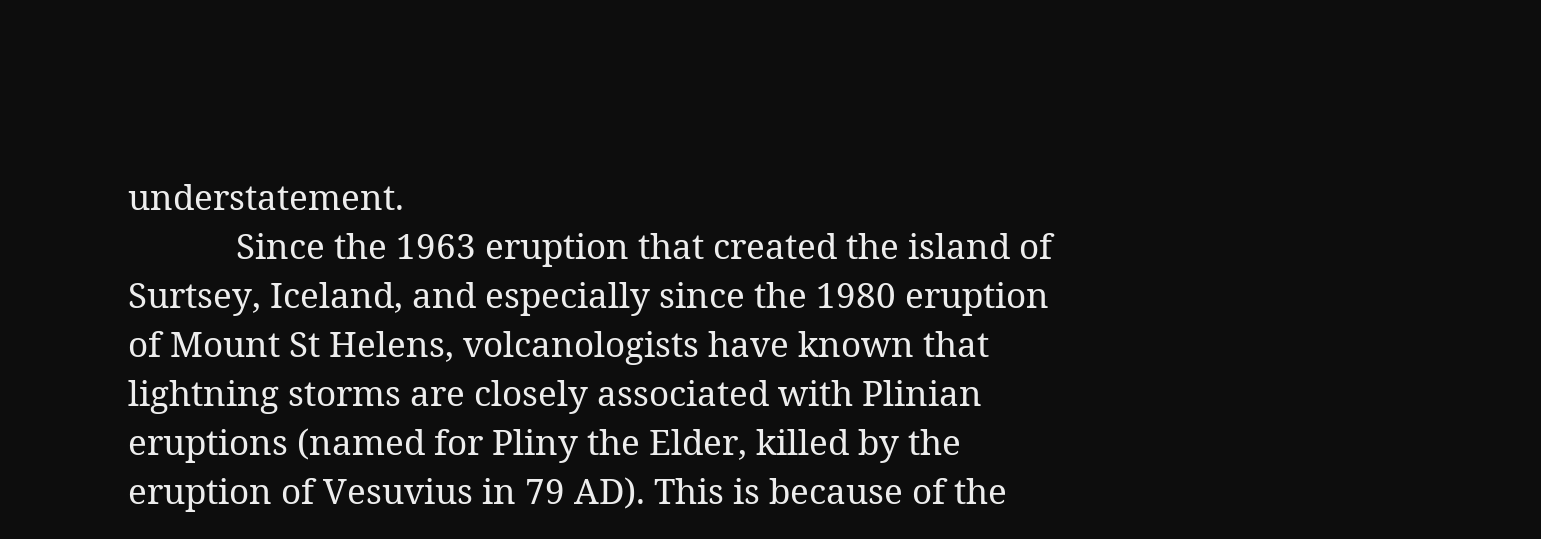understatement.
            Since the 1963 eruption that created the island of Surtsey, Iceland, and especially since the 1980 eruption of Mount St Helens, volcanologists have known that lightning storms are closely associated with Plinian eruptions (named for Pliny the Elder, killed by the eruption of Vesuvius in 79 AD). This is because of the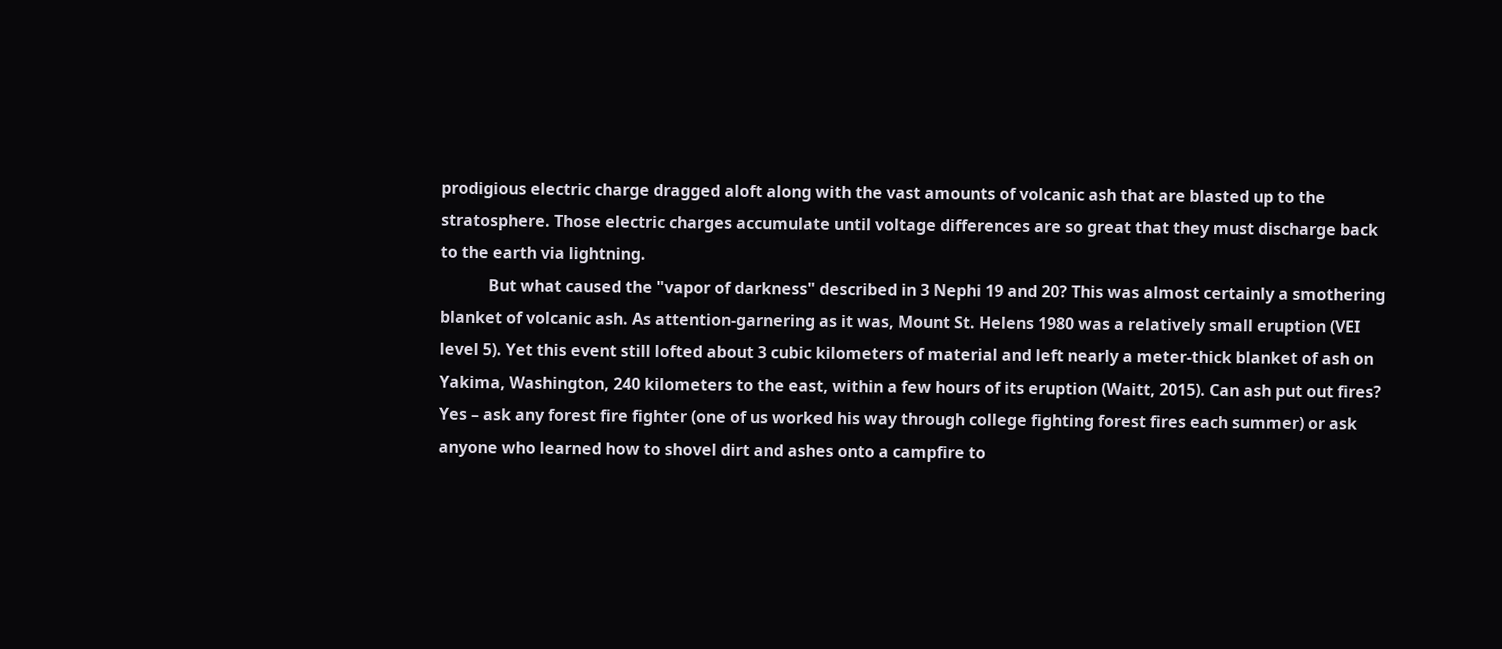prodigious electric charge dragged aloft along with the vast amounts of volcanic ash that are blasted up to the stratosphere. Those electric charges accumulate until voltage differences are so great that they must discharge back to the earth via lightning.
            But what caused the "vapor of darkness" described in 3 Nephi 19 and 20? This was almost certainly a smothering blanket of volcanic ash. As attention-garnering as it was, Mount St. Helens 1980 was a relatively small eruption (VEI level 5). Yet this event still lofted about 3 cubic kilometers of material and left nearly a meter-thick blanket of ash on Yakima, Washington, 240 kilometers to the east, within a few hours of its eruption (Waitt, 2015). Can ash put out fires? Yes – ask any forest fire fighter (one of us worked his way through college fighting forest fires each summer) or ask anyone who learned how to shovel dirt and ashes onto a campfire to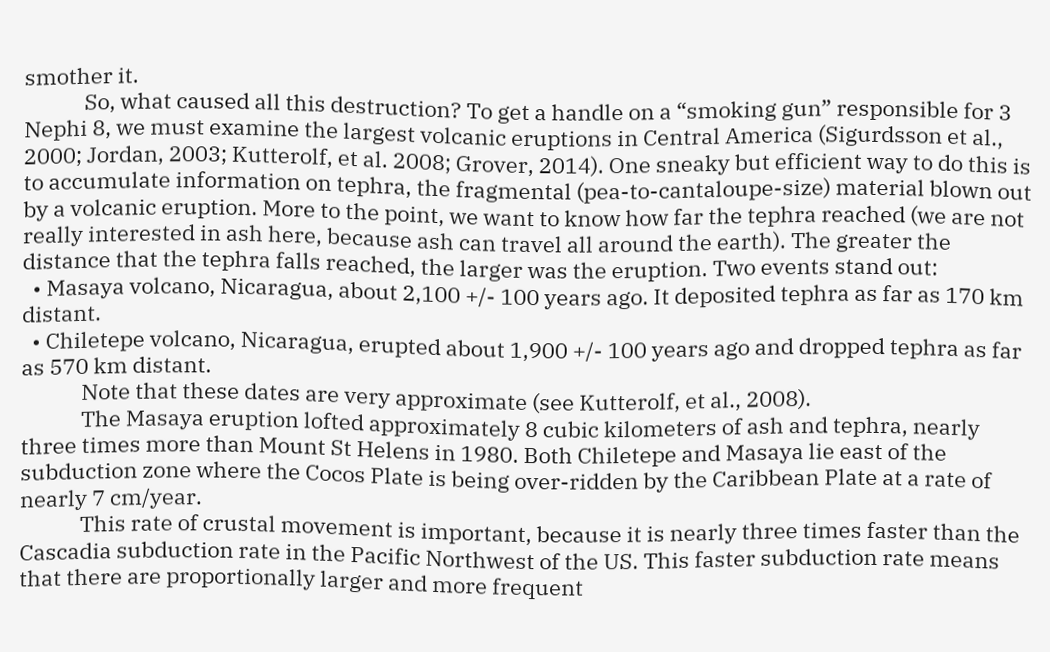smother it.
            So, what caused all this destruction? To get a handle on a “smoking gun” responsible for 3 Nephi 8, we must examine the largest volcanic eruptions in Central America (Sigurdsson et al., 2000; Jordan, 2003; Kutterolf, et al. 2008; Grover, 2014). One sneaky but efficient way to do this is to accumulate information on tephra, the fragmental (pea-to-cantaloupe-size) material blown out by a volcanic eruption. More to the point, we want to know how far the tephra reached (we are not really interested in ash here, because ash can travel all around the earth). The greater the distance that the tephra falls reached, the larger was the eruption. Two events stand out:
  • Masaya volcano, Nicaragua, about 2,100 +/- 100 years ago. It deposited tephra as far as 170 km distant.
  • Chiletepe volcano, Nicaragua, erupted about 1,900 +/- 100 years ago and dropped tephra as far as 570 km distant.
            Note that these dates are very approximate (see Kutterolf, et al., 2008).
            The Masaya eruption lofted approximately 8 cubic kilometers of ash and tephra, nearly three times more than Mount St Helens in 1980. Both Chiletepe and Masaya lie east of the subduction zone where the Cocos Plate is being over-ridden by the Caribbean Plate at a rate of nearly 7 cm/year.
            This rate of crustal movement is important, because it is nearly three times faster than the Cascadia subduction rate in the Pacific Northwest of the US. This faster subduction rate means that there are proportionally larger and more frequent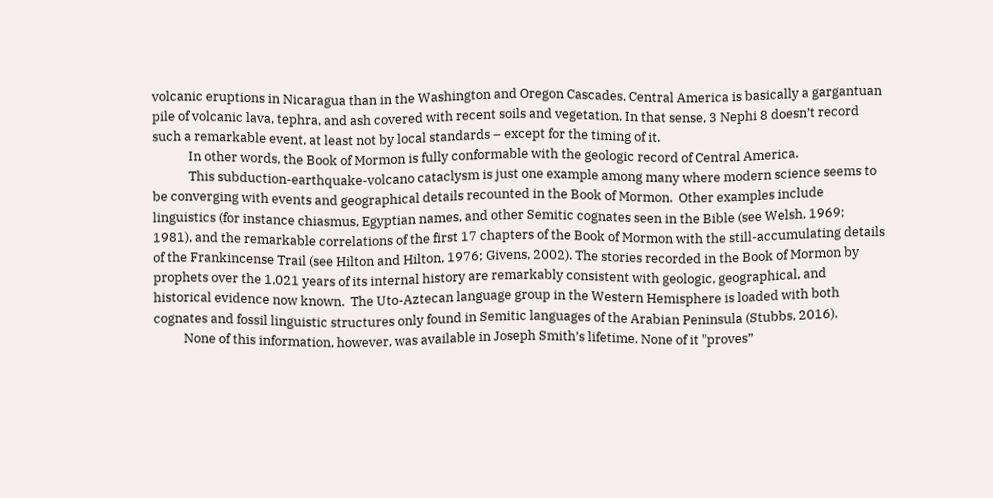volcanic eruptions in Nicaragua than in the Washington and Oregon Cascades. Central America is basically a gargantuan pile of volcanic lava, tephra, and ash covered with recent soils and vegetation. In that sense, 3 Nephi 8 doesn’t record such a remarkable event, at least not by local standards – except for the timing of it.
            In other words, the Book of Mormon is fully conformable with the geologic record of Central America.
            This subduction-earthquake-volcano cataclysm is just one example among many where modern science seems to be converging with events and geographical details recounted in the Book of Mormon.  Other examples include linguistics (for instance chiasmus, Egyptian names, and other Semitic cognates seen in the Bible (see Welsh, 1969; 1981), and the remarkable correlations of the first 17 chapters of the Book of Mormon with the still-accumulating details of the Frankincense Trail (see Hilton and Hilton, 1976; Givens, 2002). The stories recorded in the Book of Mormon by prophets over the 1,021 years of its internal history are remarkably consistent with geologic, geographical, and historical evidence now known.  The Uto-Aztecan language group in the Western Hemisphere is loaded with both cognates and fossil linguistic structures only found in Semitic languages of the Arabian Peninsula (Stubbs, 2016).
          None of this information, however, was available in Joseph Smith’s lifetime. None of it "proves”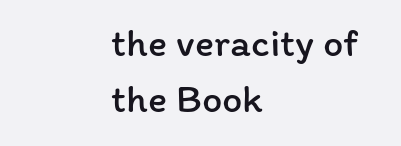the veracity of the Book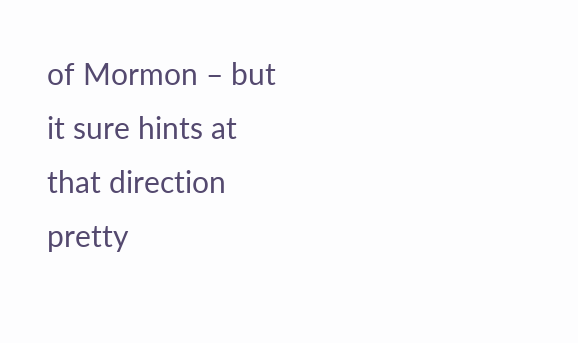of Mormon – but it sure hints at that direction pretty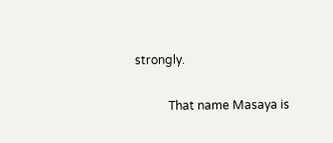strongly.

           That name Masaya is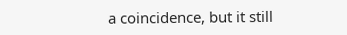a coincidence, but it still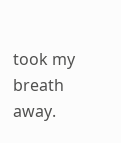took my breath away.